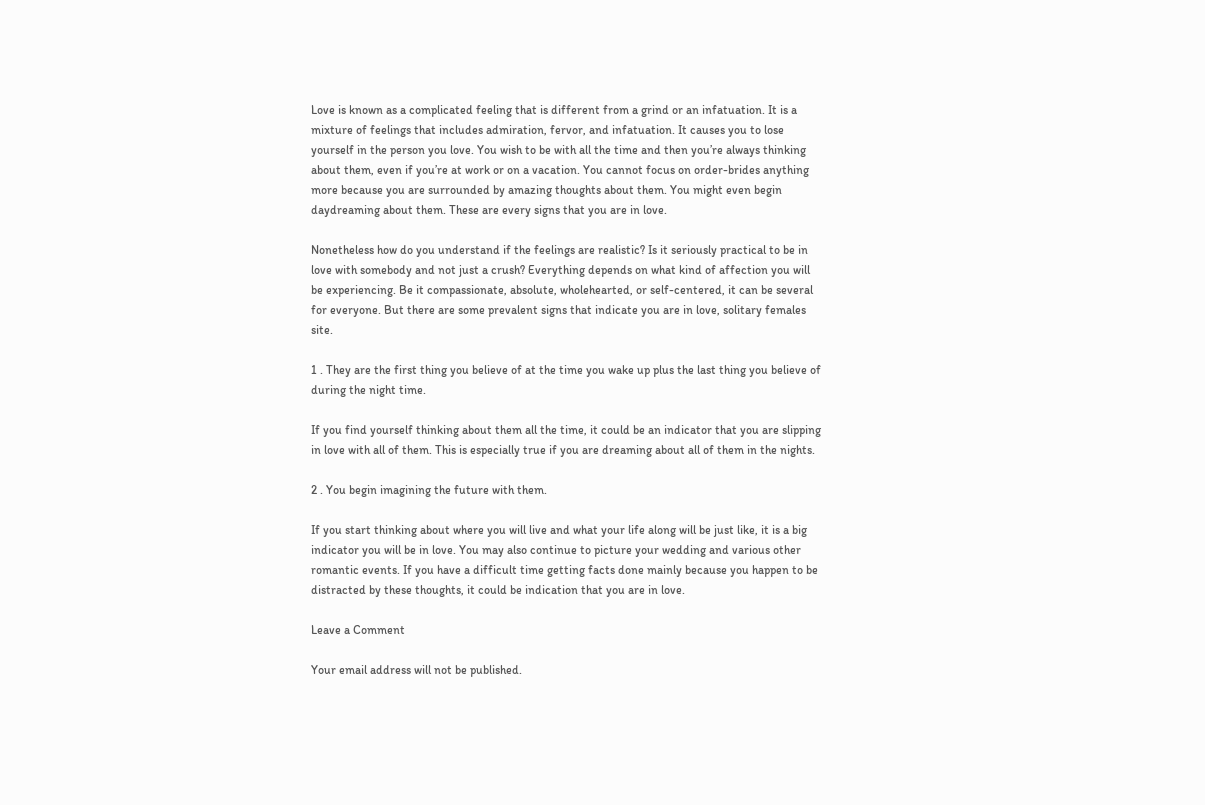Love is known as a complicated feeling that is different from a grind or an infatuation. It is a mixture of feelings that includes admiration, fervor, and infatuation. It causes you to lose yourself in the person you love. You wish to be with all the time and then you’re always thinking about them, even if you’re at work or on a vacation. You cannot focus on order-brides anything more because you are surrounded by amazing thoughts about them. You might even begin daydreaming about them. These are every signs that you are in love.

Nonetheless how do you understand if the feelings are realistic? Is it seriously practical to be in love with somebody and not just a crush? Everything depends on what kind of affection you will be experiencing. Be it compassionate, absolute, wholehearted, or self-centered, it can be several for everyone. But there are some prevalent signs that indicate you are in love, solitary females site.

1 . They are the first thing you believe of at the time you wake up plus the last thing you believe of during the night time.

If you find yourself thinking about them all the time, it could be an indicator that you are slipping in love with all of them. This is especially true if you are dreaming about all of them in the nights.

2 . You begin imagining the future with them.

If you start thinking about where you will live and what your life along will be just like, it is a big indicator you will be in love. You may also continue to picture your wedding and various other romantic events. If you have a difficult time getting facts done mainly because you happen to be distracted by these thoughts, it could be indication that you are in love.

Leave a Comment

Your email address will not be published.